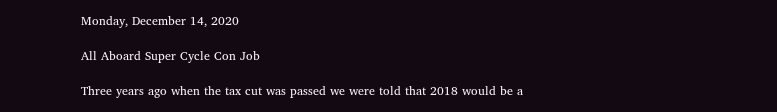Monday, December 14, 2020

All Aboard Super Cycle Con Job

Three years ago when the tax cut was passed we were told that 2018 would be a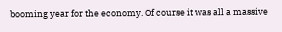booming year for the economy. Of course it was all a massive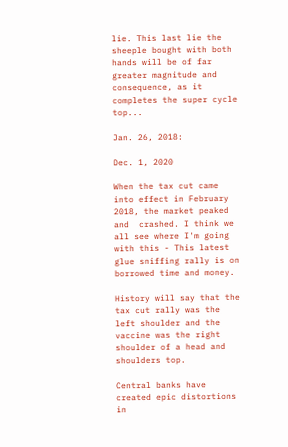lie. This last lie the sheeple bought with both hands will be of far greater magnitude and consequence, as it completes the super cycle top...

Jan. 26, 2018:

Dec. 1, 2020

When the tax cut came into effect in February 2018, the market peaked and  crashed. I think we all see where I'm going with this - This latest glue sniffing rally is on borrowed time and money.

History will say that the tax cut rally was the left shoulder and the vaccine was the right shoulder of a head and shoulders top.

Central banks have created epic distortions in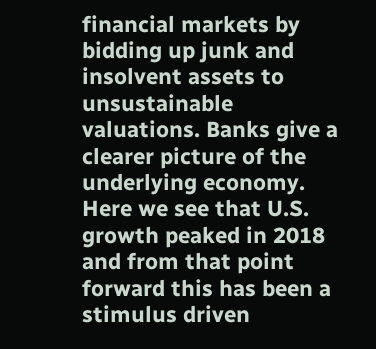financial markets by bidding up junk and insolvent assets to unsustainable valuations. Banks give a clearer picture of the underlying economy. Here we see that U.S. growth peaked in 2018 and from that point forward this has been a stimulus driven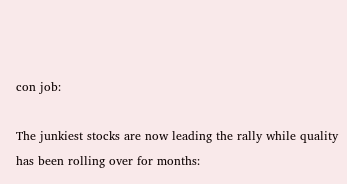con job:

The junkiest stocks are now leading the rally while quality has been rolling over for months: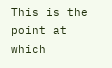This is the point at which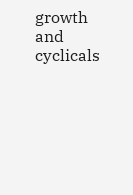growth and cyclicals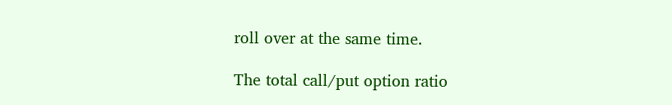roll over at the same time.

The total call/put option ratio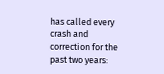has called every crash and correction for the past two years: